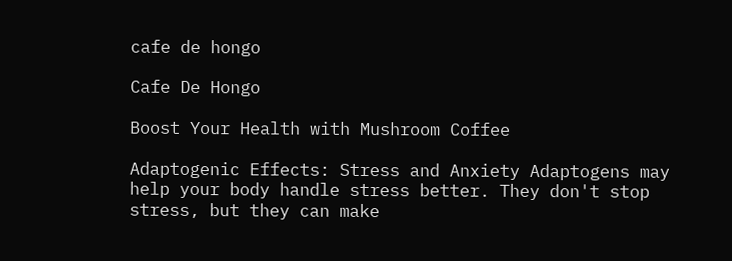cafe de hongo

Cafe De Hongo

Boost Your Health with Mushroom Coffee

Adaptogenic Effects: Stress and Anxiety Adaptogens may help your body handle stress better. They don't stop stress, but they can make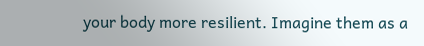your body more resilient. Imagine them as a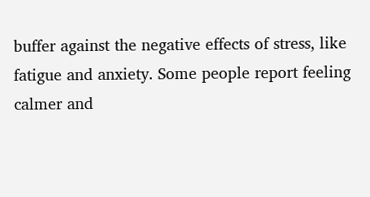buffer against the negative effects of stress, like fatigue and anxiety. Some people report feeling calmer and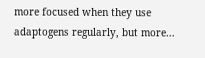more focused when they use adaptogens regularly, but more...